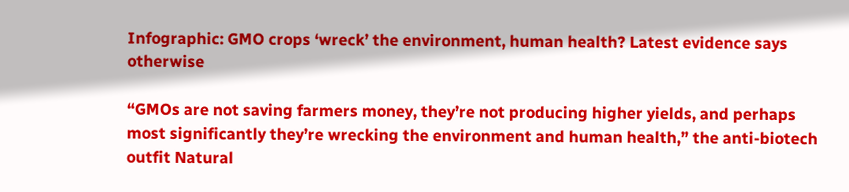Infographic: GMO crops ‘wreck’ the environment, human health? Latest evidence says otherwise

“GMOs are not saving farmers money, they’re not producing higher yields, and perhaps most significantly they’re wrecking the environment and human health,” the anti-biotech outfit Natural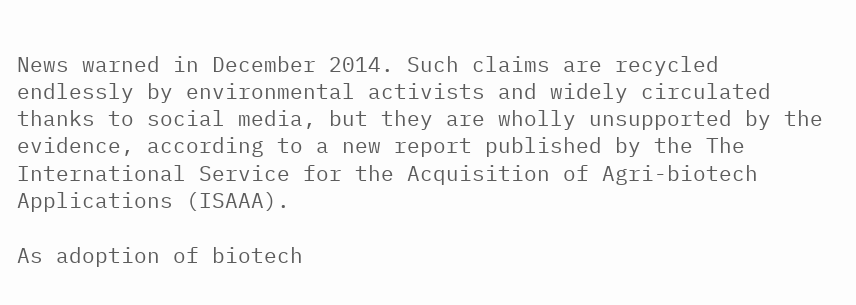News warned in December 2014. Such claims are recycled endlessly by environmental activists and widely circulated thanks to social media, but they are wholly unsupported by the evidence, according to a new report published by the The International Service for the Acquisition of Agri-biotech Applications (ISAAA).

As adoption of biotech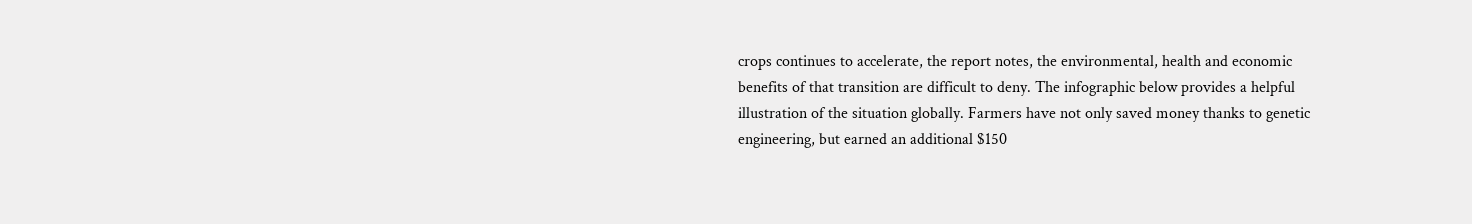crops continues to accelerate, the report notes, the environmental, health and economic benefits of that transition are difficult to deny. The infographic below provides a helpful illustration of the situation globally. Farmers have not only saved money thanks to genetic engineering, but earned an additional $150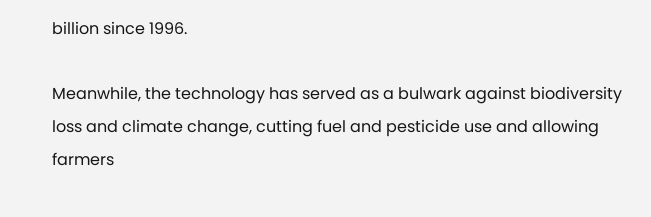billion since 1996.

Meanwhile, the technology has served as a bulwark against biodiversity loss and climate change, cutting fuel and pesticide use and allowing farmers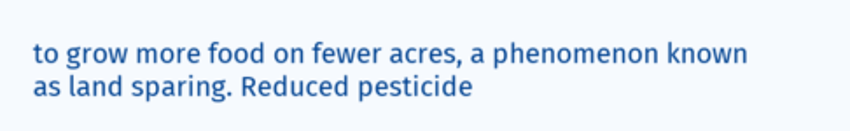to grow more food on fewer acres, a phenomenon known as land sparing. Reduced pesticide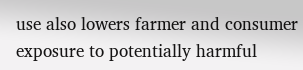use also lowers farmer and consumer exposure to potentially harmful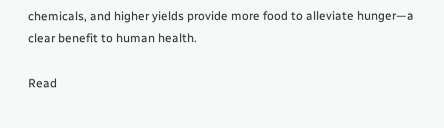chemicals, and higher yields provide more food to alleviate hunger—a clear benefit to human health.

Read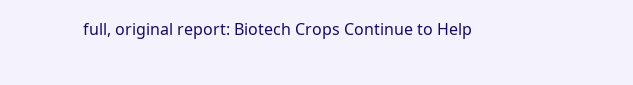full, original report: Biotech Crops Continue to Help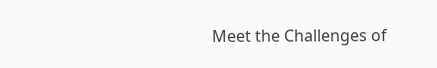Meet the Challenges of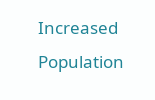Increased Population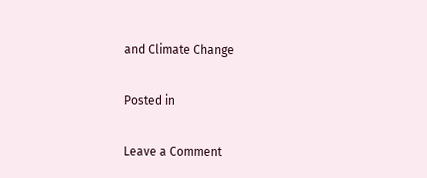and Climate Change

Posted in

Leave a Comment